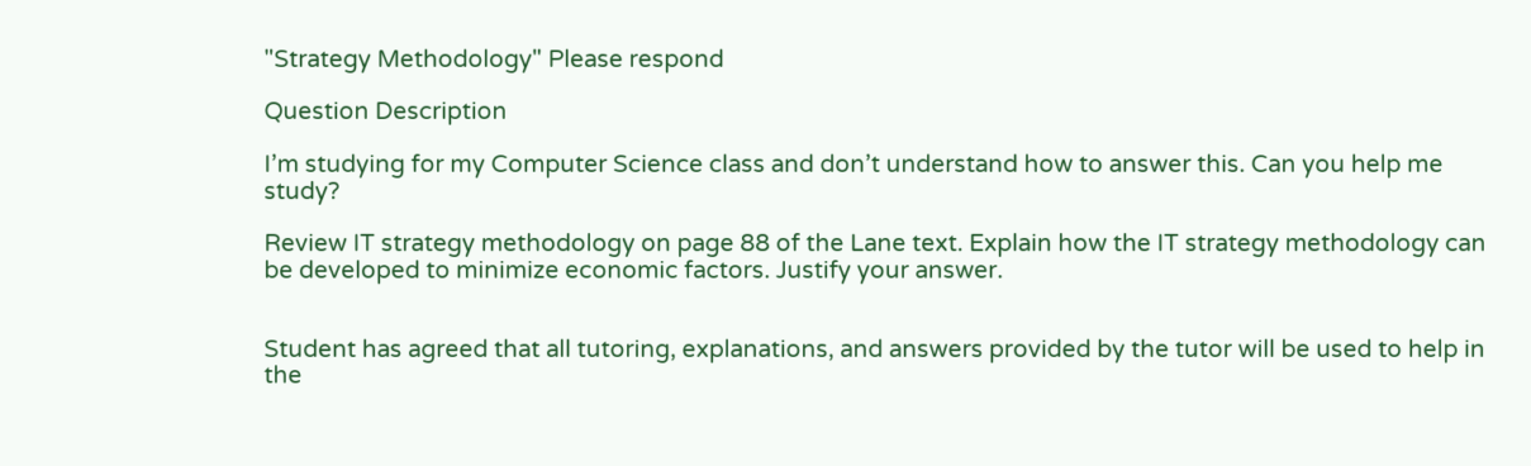"Strategy Methodology" Please respond

Question Description

I’m studying for my Computer Science class and don’t understand how to answer this. Can you help me study?

Review IT strategy methodology on page 88 of the Lane text. Explain how the IT strategy methodology can be developed to minimize economic factors. Justify your answer.


Student has agreed that all tutoring, explanations, and answers provided by the tutor will be used to help in the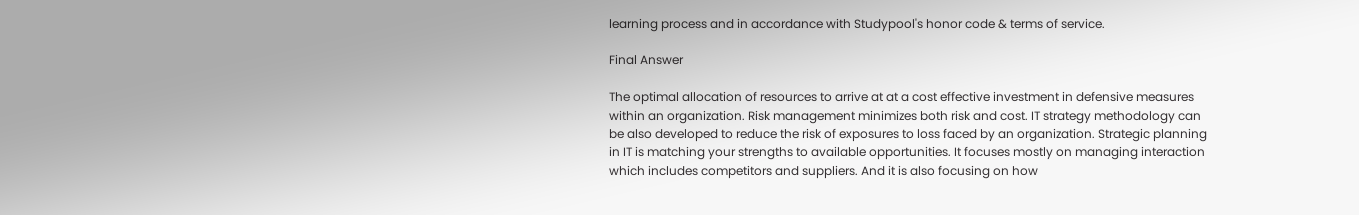learning process and in accordance with Studypool's honor code & terms of service.

Final Answer

The optimal allocation of resources to arrive at at a cost effective investment in defensive measures within an organization. Risk management minimizes both risk and cost. IT strategy methodology can be also developed to reduce the risk of exposures to loss faced by an organization. Strategic planning  in IT is matching your strengths to available opportunities. It focuses mostly on managing interaction which includes competitors and suppliers. And it is also focusing on how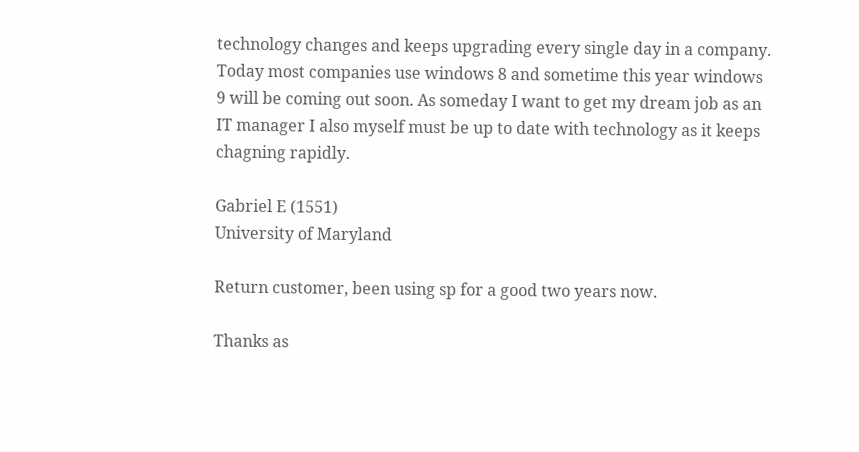technology changes and keeps upgrading every single day in a company. Today most companies use windows 8 and sometime this year windows 9 will be coming out soon. As someday I want to get my dream job as an IT manager I also myself must be up to date with technology as it keeps chagning rapidly.

Gabriel E (1551)
University of Maryland

Return customer, been using sp for a good two years now.

Thanks as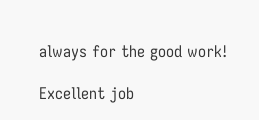always for the good work!

Excellent job